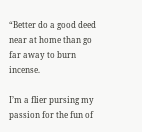“Better do a good deed near at home than go far away to burn incense.

I’m a flier pursing my passion for the fun of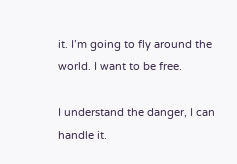it. I’m going to fly around the world. I want to be free.

I understand the danger, I can handle it.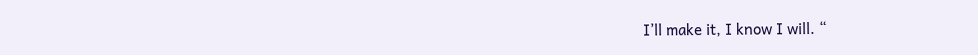I’ll make it, I know I will. “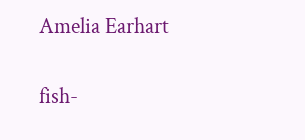Amelia Earhart

fish-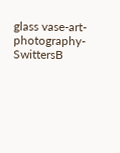glass vase-art-photography-SwittersB